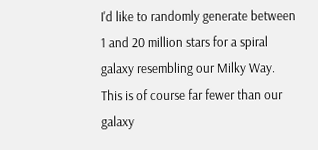I'd like to randomly generate between 1 and 20 million stars for a spiral galaxy resembling our Milky Way. This is of course far fewer than our galaxy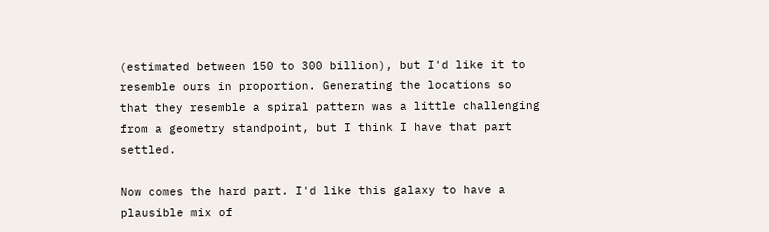(estimated between 150 to 300 billion), but I'd like it to resemble ours in proportion. Generating the locations so that they resemble a spiral pattern was a little challenging from a geometry standpoint, but I think I have that part settled.

Now comes the hard part. I'd like this galaxy to have a plausible mix of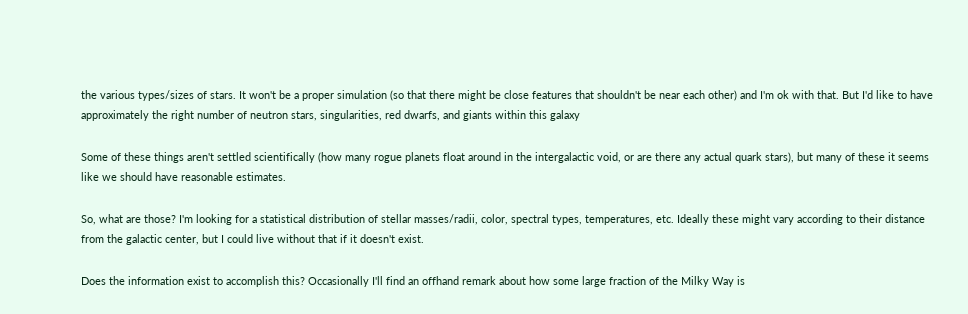the various types/sizes of stars. It won't be a proper simulation (so that there might be close features that shouldn't be near each other) and I'm ok with that. But I'd like to have approximately the right number of neutron stars, singularities, red dwarfs, and giants within this galaxy

Some of these things aren't settled scientifically (how many rogue planets float around in the intergalactic void, or are there any actual quark stars), but many of these it seems like we should have reasonable estimates.

So, what are those? I'm looking for a statistical distribution of stellar masses/radii, color, spectral types, temperatures, etc. Ideally these might vary according to their distance from the galactic center, but I could live without that if it doesn't exist.

Does the information exist to accomplish this? Occasionally I'll find an offhand remark about how some large fraction of the Milky Way is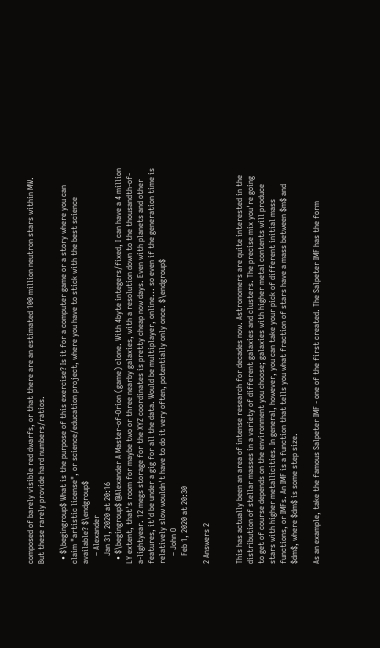composed of barely visible red dwarfs, or that there are an estimated 100 million neutron stars within MW. But these rarely provide hard numbers/ratios.

  • $\begingroup$ What is the purpose of this exercise? Is it for a computer game or a story where you can claim "artistic license", or science/education project, where you have to stick with the best science available? $\endgroup$
    – Alexander
    Jan 31, 2020 at 20:16
  • $\begingroup$ @Alexander A Master-of-Orion (game) clone. With 4byte integers/fixed, I can have a 4 million LY extent, that's room for maybe two or three nearby galaxies, with a resolution down to the thousandth-of-a-lightyear. 12 megs storage for the XYZ coordinates is pretty cheap now days. Even with planets and other features, it'd be under a gig for all the data. Would be multiplayer, online... so even if the generation time is relatively slow wouldn't have to do it very often, potentially only once. $\endgroup$
    – John O
    Feb 1, 2020 at 20:30

2 Answers 2


This has actually been an area of intense research for decades now. Astronomers are quite interested in the distribution of stellar masses in a variety of different galaxies and clusters. The precise mix you're going to get of course depends on the environment you choose; galaxies with higher metal contents will produce stars with higher metallicities. In general, however, you can take your pick of different initial mass functions, or IMFs. An IMF is a function that tells you what fraction of stars have a mass between $m$ and $dm$, where $dm$ is some step size.

As an example, take the famous Salpeter IMF - one of the first created. The Salpeter IMF has the form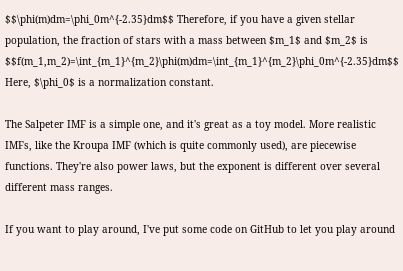$$\phi(m)dm=\phi_0m^{-2.35}dm$$ Therefore, if you have a given stellar population, the fraction of stars with a mass between $m_1$ and $m_2$ is $$f(m_1,m_2)=\int_{m_1}^{m_2}\phi(m)dm=\int_{m_1}^{m_2}\phi_0m^{-2.35}dm$$ Here, $\phi_0$ is a normalization constant.

The Salpeter IMF is a simple one, and it's great as a toy model. More realistic IMFs, like the Kroupa IMF (which is quite commonly used), are piecewise functions. They're also power laws, but the exponent is different over several different mass ranges.

If you want to play around, I've put some code on GitHub to let you play around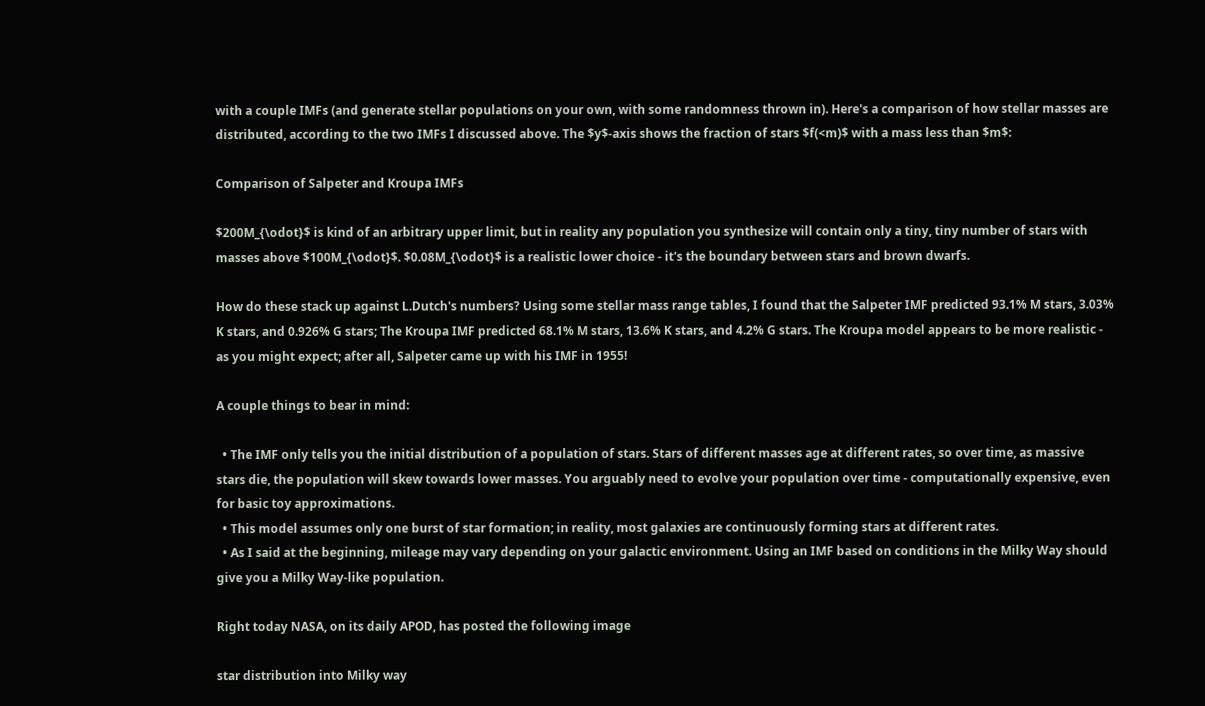with a couple IMFs (and generate stellar populations on your own, with some randomness thrown in). Here's a comparison of how stellar masses are distributed, according to the two IMFs I discussed above. The $y$-axis shows the fraction of stars $f(<m)$ with a mass less than $m$:

Comparison of Salpeter and Kroupa IMFs

$200M_{\odot}$ is kind of an arbitrary upper limit, but in reality any population you synthesize will contain only a tiny, tiny number of stars with masses above $100M_{\odot}$. $0.08M_{\odot}$ is a realistic lower choice - it's the boundary between stars and brown dwarfs.

How do these stack up against L.Dutch's numbers? Using some stellar mass range tables, I found that the Salpeter IMF predicted 93.1% M stars, 3.03% K stars, and 0.926% G stars; The Kroupa IMF predicted 68.1% M stars, 13.6% K stars, and 4.2% G stars. The Kroupa model appears to be more realistic - as you might expect; after all, Salpeter came up with his IMF in 1955!

A couple things to bear in mind:

  • The IMF only tells you the initial distribution of a population of stars. Stars of different masses age at different rates, so over time, as massive stars die, the population will skew towards lower masses. You arguably need to evolve your population over time - computationally expensive, even for basic toy approximations.
  • This model assumes only one burst of star formation; in reality, most galaxies are continuously forming stars at different rates.
  • As I said at the beginning, mileage may vary depending on your galactic environment. Using an IMF based on conditions in the Milky Way should give you a Milky Way-like population.

Right today NASA, on its daily APOD, has posted the following image

star distribution into Milky way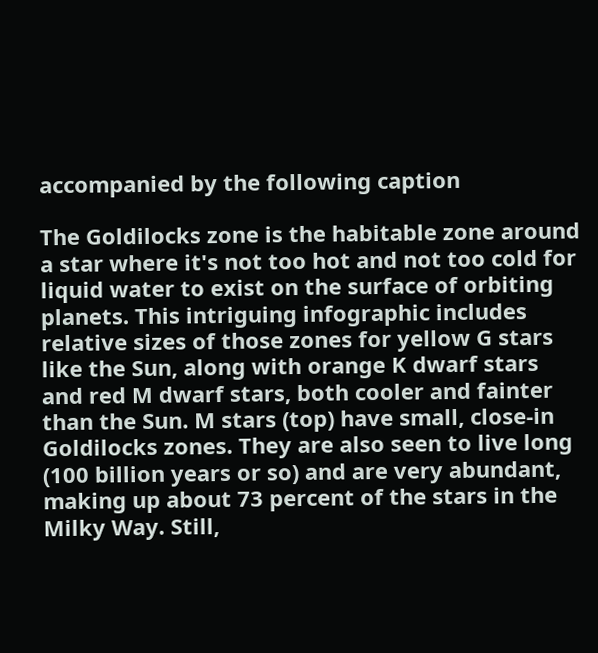accompanied by the following caption

The Goldilocks zone is the habitable zone around a star where it's not too hot and not too cold for liquid water to exist on the surface of orbiting planets. This intriguing infographic includes relative sizes of those zones for yellow G stars like the Sun, along with orange K dwarf stars and red M dwarf stars, both cooler and fainter than the Sun. M stars (top) have small, close-in Goldilocks zones. They are also seen to live long (100 billion years or so) and are very abundant, making up about 73 percent of the stars in the Milky Way. Still,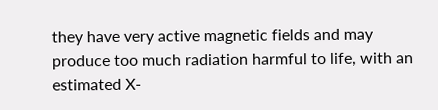they have very active magnetic fields and may produce too much radiation harmful to life, with an estimated X-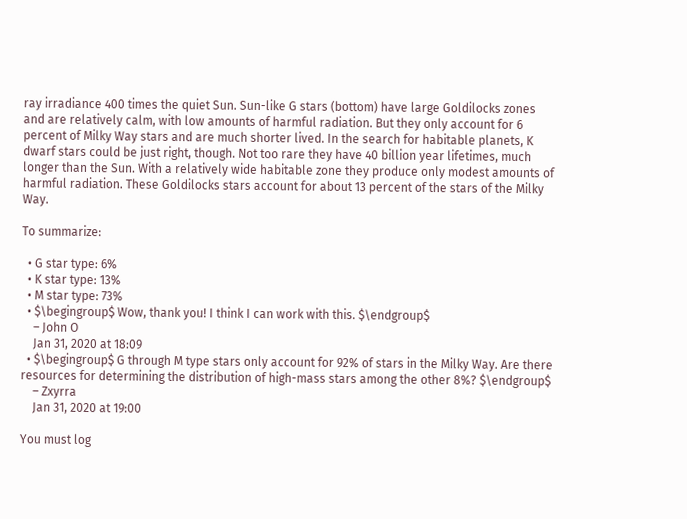ray irradiance 400 times the quiet Sun. Sun-like G stars (bottom) have large Goldilocks zones and are relatively calm, with low amounts of harmful radiation. But they only account for 6 percent of Milky Way stars and are much shorter lived. In the search for habitable planets, K dwarf stars could be just right, though. Not too rare they have 40 billion year lifetimes, much longer than the Sun. With a relatively wide habitable zone they produce only modest amounts of harmful radiation. These Goldilocks stars account for about 13 percent of the stars of the Milky Way.

To summarize:

  • G star type: 6%
  • K star type: 13%
  • M star type: 73%
  • $\begingroup$ Wow, thank you! I think I can work with this. $\endgroup$
    – John O
    Jan 31, 2020 at 18:09
  • $\begingroup$ G through M type stars only account for 92% of stars in the Milky Way. Are there resources for determining the distribution of high-mass stars among the other 8%? $\endgroup$
    – Zxyrra
    Jan 31, 2020 at 19:00

You must log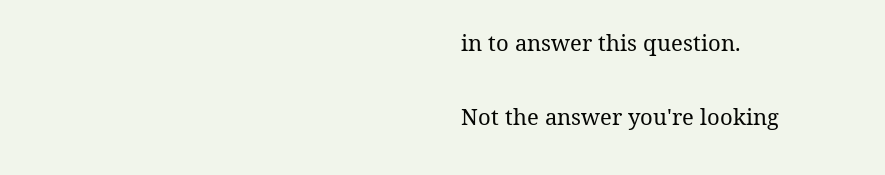in to answer this question.

Not the answer you're looking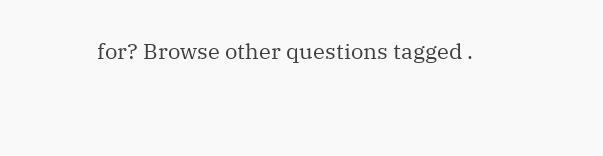for? Browse other questions tagged .